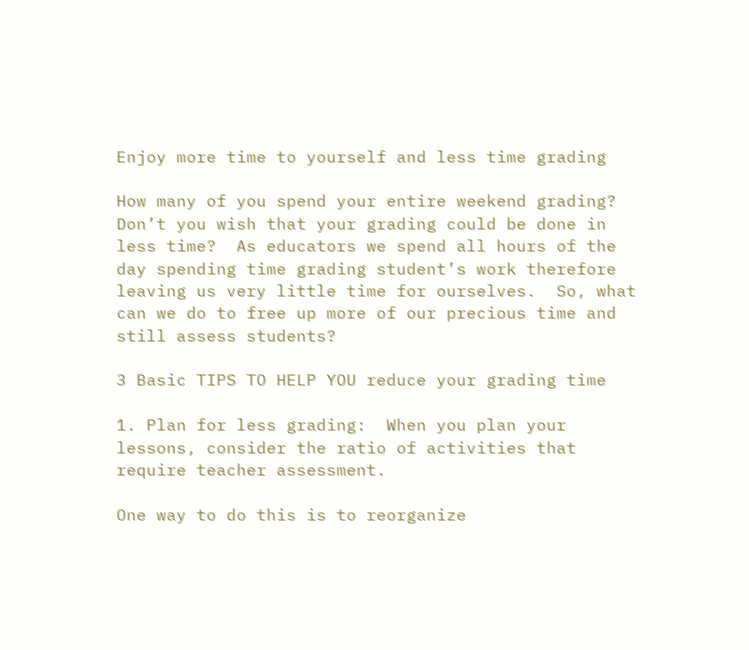Enjoy more time to yourself and less time grading

How many of you spend your entire weekend grading? Don’t you wish that your grading could be done in less time?  As educators we spend all hours of the day spending time grading student’s work therefore leaving us very little time for ourselves.  So, what can we do to free up more of our precious time and still assess students?

3 Basic TIPS TO HELP YOU reduce your grading time

1. Plan for less grading:  When you plan your lessons, consider the ratio of activities that require teacher assessment.

One way to do this is to reorganize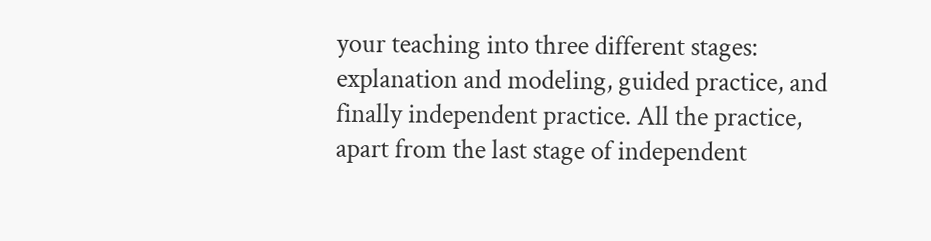your teaching into three different stages: explanation and modeling, guided practice, and finally independent practice. All the practice, apart from the last stage of independent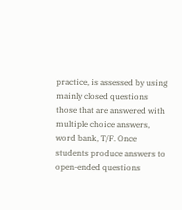practice, is assessed by using mainly closed questions those that are answered with multiple choice answers, word bank, T/F. Once students produce answers to open-ended questions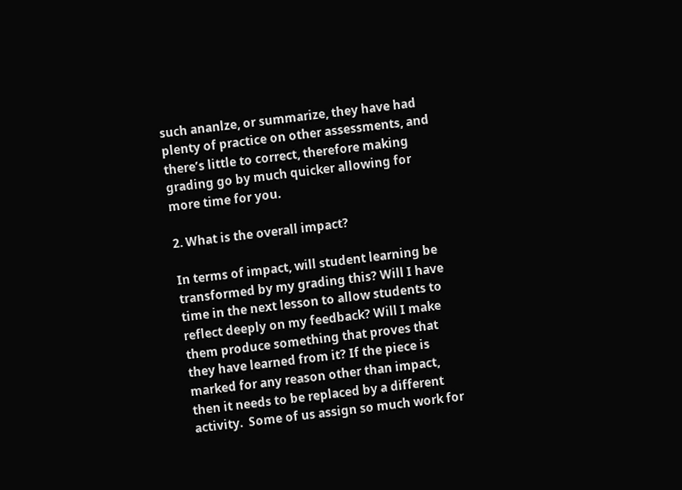such ananlze, or summarize, they have had plenty of practice on other assessments, and there’s little to correct, therefore making grading go by much quicker allowing for more time for you.

2. What is the overall impact?

In terms of impact, will student learning be transformed by my grading this? Will I have time in the next lesson to allow students to reflect deeply on my feedback? Will I make them produce something that proves that they have learned from it? If the piece is marked for any reason other than impact, then it needs to be replaced by a different activity.  Some of us assign so much work for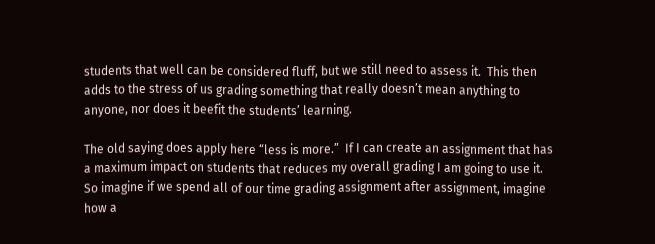students that well can be considered fluff, but we still need to assess it.  This then adds to the stress of us grading something that really doesn’t mean anything to anyone, nor does it beefit the students’ learning.

The old saying does apply here “less is more.”  If I can create an assignment that has a maximum impact on students that reduces my overall grading I am going to use it.  So imagine if we spend all of our time grading assignment after assignment, imagine how a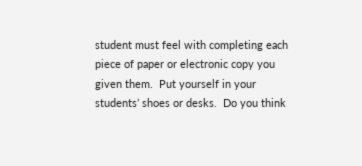student must feel with completing each piece of paper or electronic copy you given them.  Put yourself in your students’ shoes or desks.  Do you think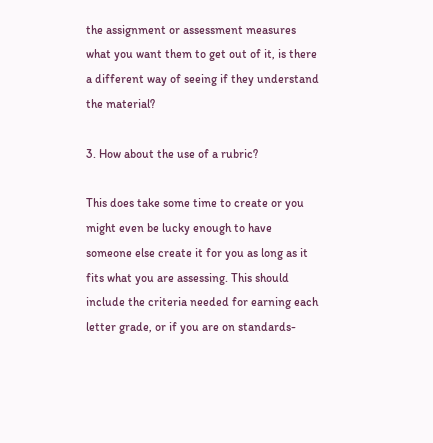the assignment or assessment measures what you want them to get out of it, is there a different way of seeing if they understand the material?

3. How about the use of a rubric?

This does take some time to create or you might even be lucky enough to have someone else create it for you as long as it fits what you are assessing. This should include the criteria needed for earning each letter grade, or if you are on standards-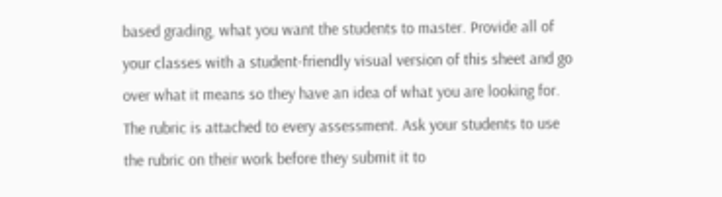based grading, what you want the students to master. Provide all of your classes with a student-friendly visual version of this sheet and go over what it means so they have an idea of what you are looking for. The rubric is attached to every assessment. Ask your students to use the rubric on their work before they submit it to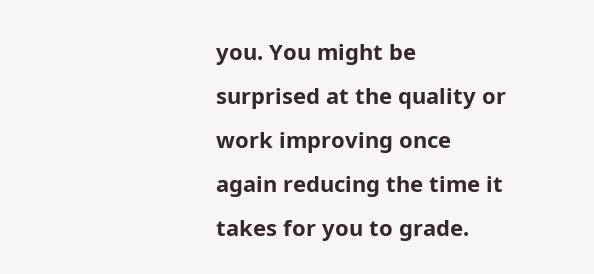you. You might be surprised at the quality or work improving once again reducing the time it takes for you to grade.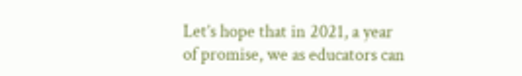Let’s hope that in 2021, a year of promise, we as educators can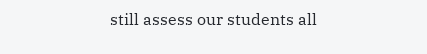still assess our students all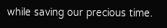while saving our precious time.